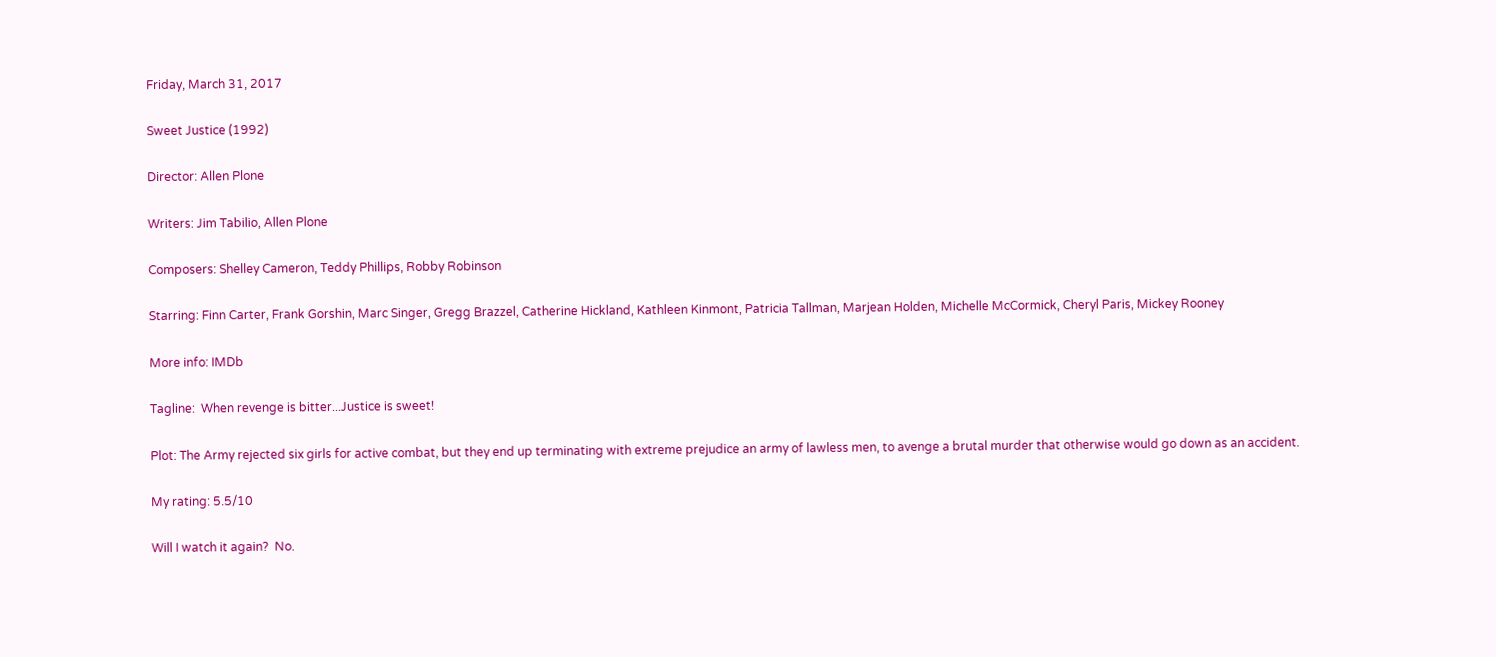Friday, March 31, 2017

Sweet Justice (1992)

Director: Allen Plone

Writers: Jim Tabilio, Allen Plone

Composers: Shelley Cameron, Teddy Phillips, Robby Robinson

Starring: Finn Carter, Frank Gorshin, Marc Singer, Gregg Brazzel, Catherine Hickland, Kathleen Kinmont, Patricia Tallman, Marjean Holden, Michelle McCormick, Cheryl Paris, Mickey Rooney

More info: IMDb

Tagline:  When revenge is bitter...Justice is sweet!

Plot: The Army rejected six girls for active combat, but they end up terminating with extreme prejudice an army of lawless men, to avenge a brutal murder that otherwise would go down as an accident.

My rating: 5.5/10

Will I watch it again?  No.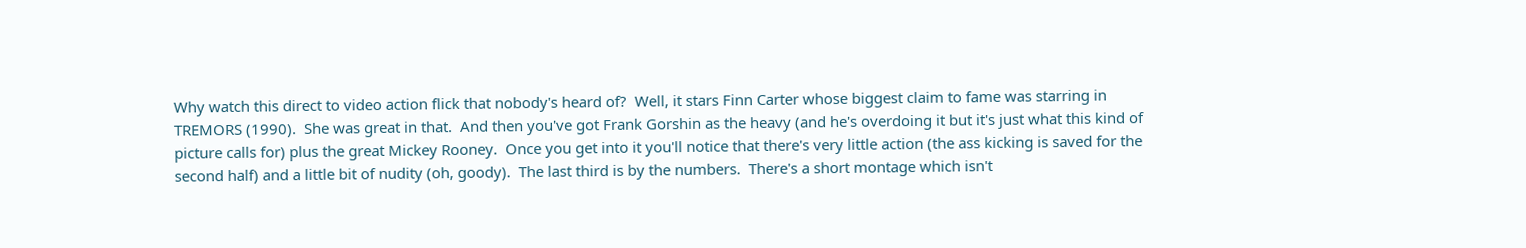Why watch this direct to video action flick that nobody's heard of?  Well, it stars Finn Carter whose biggest claim to fame was starring in TREMORS (1990).  She was great in that.  And then you've got Frank Gorshin as the heavy (and he's overdoing it but it's just what this kind of picture calls for) plus the great Mickey Rooney.  Once you get into it you'll notice that there's very little action (the ass kicking is saved for the second half) and a little bit of nudity (oh, goody).  The last third is by the numbers.  There's a short montage which isn't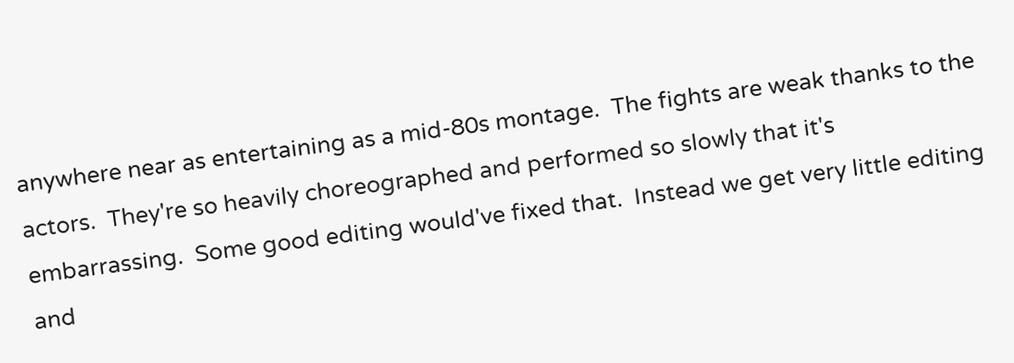anywhere near as entertaining as a mid-80s montage.  The fights are weak thanks to the actors.  They're so heavily choreographed and performed so slowly that it's embarrassing.  Some good editing would've fixed that.  Instead we get very little editing and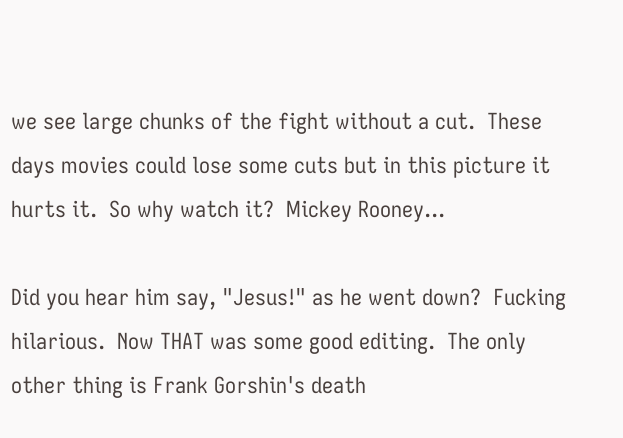we see large chunks of the fight without a cut.  These days movies could lose some cuts but in this picture it hurts it.  So why watch it?  Mickey Rooney...

Did you hear him say, "Jesus!" as he went down?  Fucking hilarious.  Now THAT was some good editing.  The only other thing is Frank Gorshin's death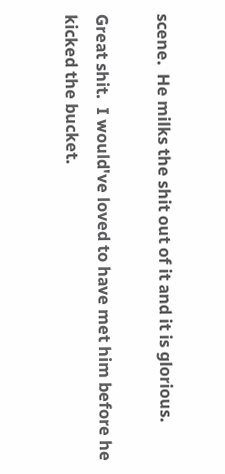scene.  He milks the shit out of it and it is glorious.

Great shit.  I would've loved to have met him before he kicked the bucket.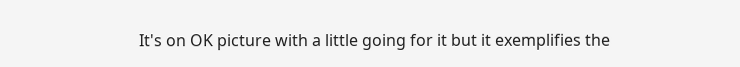It's on OK picture with a little going for it but it exemplifies the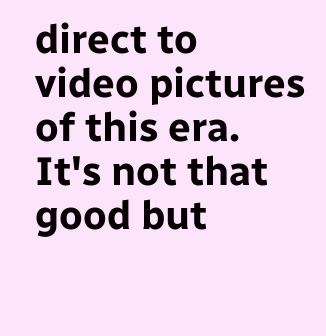direct to video pictures of this era.  It's not that good but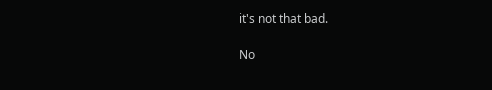it's not that bad.

No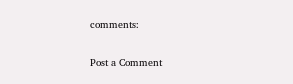comments:

Post a Comment